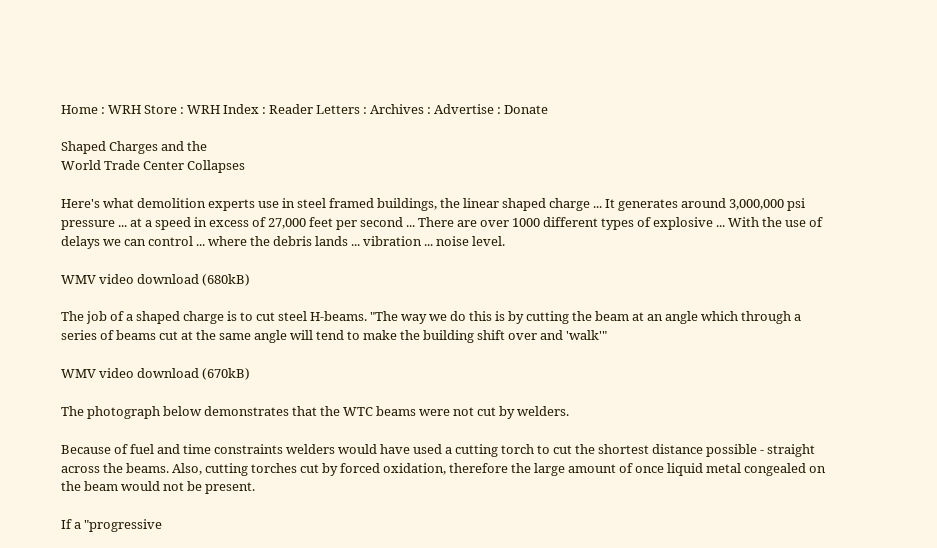Home : WRH Store : WRH Index : Reader Letters : Archives : Advertise : Donate

Shaped Charges and the
World Trade Center Collapses

Here's what demolition experts use in steel framed buildings, the linear shaped charge ... It generates around 3,000,000 psi pressure ... at a speed in excess of 27,000 feet per second ... There are over 1000 different types of explosive ... With the use of delays we can control ... where the debris lands ... vibration ... noise level.

WMV video download (680kB)

The job of a shaped charge is to cut steel H-beams. "The way we do this is by cutting the beam at an angle which through a series of beams cut at the same angle will tend to make the building shift over and 'walk'"

WMV video download (670kB)

The photograph below demonstrates that the WTC beams were not cut by welders.

Because of fuel and time constraints welders would have used a cutting torch to cut the shortest distance possible - straight across the beams. Also, cutting torches cut by forced oxidation, therefore the large amount of once liquid metal congealed on the beam would not be present.

If a "progressive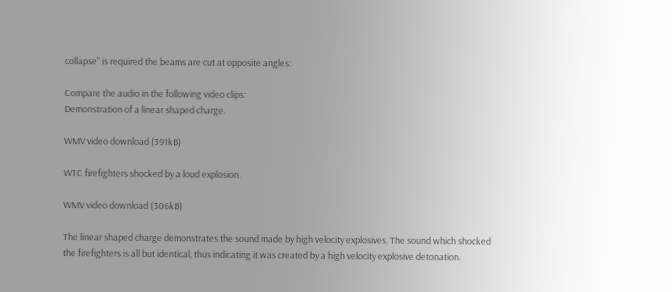collapse" is required the beams are cut at opposite angles:

Compare the audio in the following video clips:
Demonstration of a linear shaped charge.

WMV video download (391kB)

WTC firefighters shocked by a loud explosion.

WMV video download (306kB)

The linear shaped charge demonstrates the sound made by high velocity explosives. The sound which shocked the firefighters is all but identical, thus indicating it was created by a high velocity explosive detonation.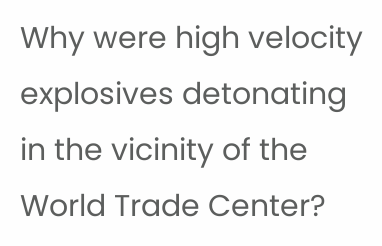Why were high velocity explosives detonating in the vicinity of the World Trade Center?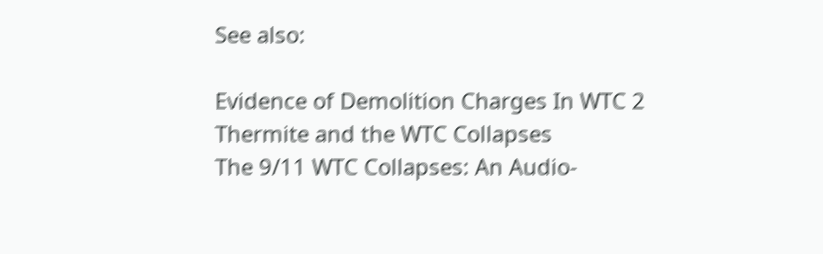See also:

Evidence of Demolition Charges In WTC 2
Thermite and the WTC Collapses
The 9/11 WTC Collapses: An Audio-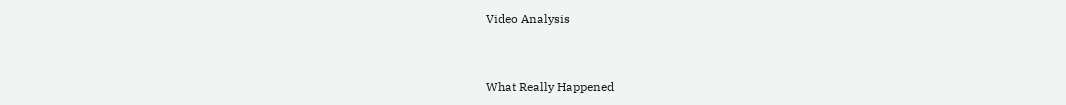Video Analysis


What Really Happened